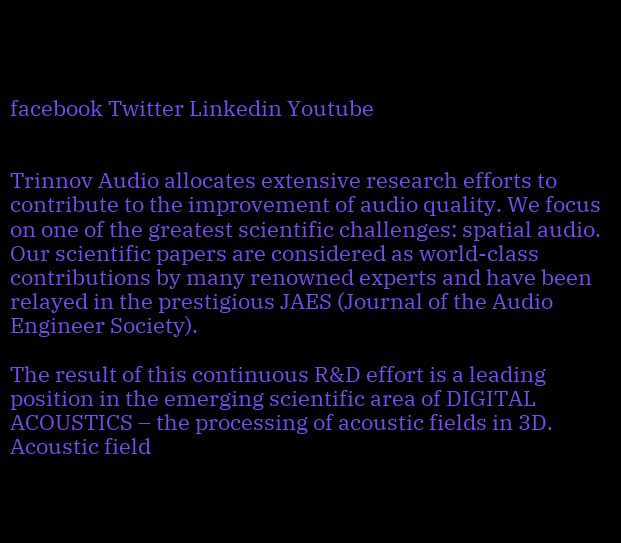facebook Twitter Linkedin Youtube


Trinnov Audio allocates extensive research efforts to contribute to the improvement of audio quality. We focus on one of the greatest scientific challenges: spatial audio. Our scientific papers are considered as world-class contributions by many renowned experts and have been relayed in the prestigious JAES (Journal of the Audio Engineer Society).

The result of this continuous R&D effort is a leading position in the emerging scientific area of DIGITAL ACOUSTICS – the processing of acoustic fields in 3D. Acoustic field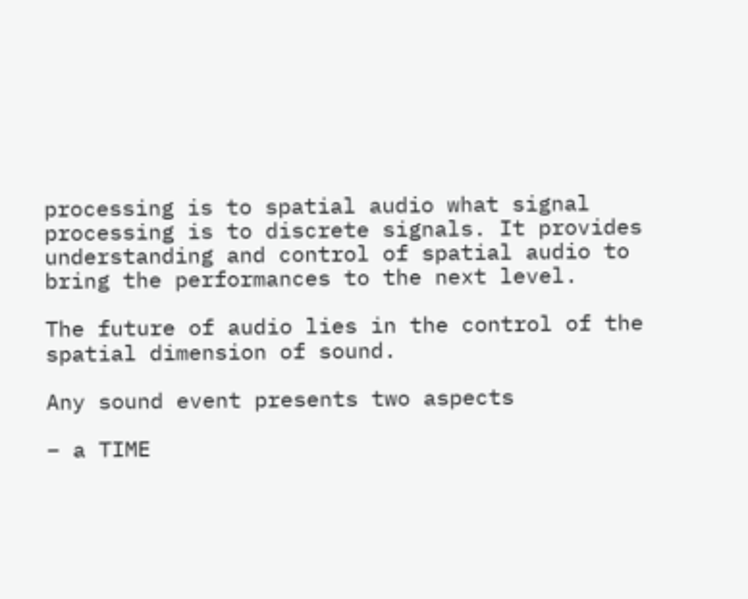processing is to spatial audio what signal processing is to discrete signals. It provides understanding and control of spatial audio to bring the performances to the next level.

The future of audio lies in the control of the spatial dimension of sound.

Any sound event presents two aspects

– a TIME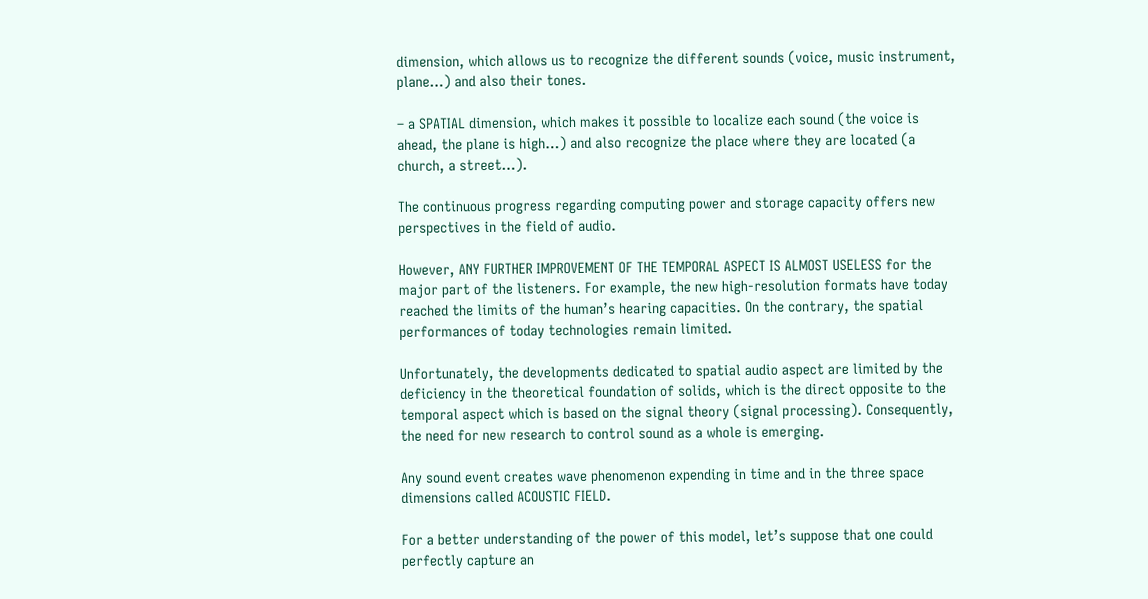dimension, which allows us to recognize the different sounds (voice, music instrument, plane…) and also their tones.

– a SPATIAL dimension, which makes it possible to localize each sound (the voice is ahead, the plane is high…) and also recognize the place where they are located (a church, a street…).

The continuous progress regarding computing power and storage capacity offers new perspectives in the field of audio.

However, ANY FURTHER IMPROVEMENT OF THE TEMPORAL ASPECT IS ALMOST USELESS for the major part of the listeners. For example, the new high-resolution formats have today reached the limits of the human’s hearing capacities. On the contrary, the spatial performances of today technologies remain limited.

Unfortunately, the developments dedicated to spatial audio aspect are limited by the deficiency in the theoretical foundation of solids, which is the direct opposite to the temporal aspect which is based on the signal theory (signal processing). Consequently, the need for new research to control sound as a whole is emerging.

Any sound event creates wave phenomenon expending in time and in the three space dimensions called ACOUSTIC FIELD.

For a better understanding of the power of this model, let’s suppose that one could perfectly capture an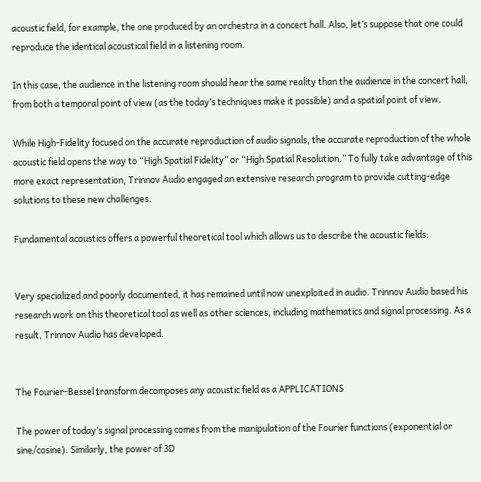acoustic field, for example, the one produced by an orchestra in a concert hall. Also, let’s suppose that one could reproduce the identical acoustical field in a listening room.

In this case, the audience in the listening room should hear the same reality than the audience in the concert hall, from both a temporal point of view (as the today’s techniques make it possible) and a spatial point of view.

While High-Fidelity focused on the accurate reproduction of audio signals, the accurate reproduction of the whole acoustic field opens the way to “High Spatial Fidelity” or “High Spatial Resolution.” To fully take advantage of this more exact representation, Trinnov Audio engaged an extensive research program to provide cutting-edge solutions to these new challenges.

Fundamental acoustics offers a powerful theoretical tool which allows us to describe the acoustic fields:


Very specialized and poorly documented, it has remained until now unexploited in audio. Trinnov Audio based his research work on this theoretical tool as well as other sciences, including mathematics and signal processing. As a result, Trinnov Audio has developed.


The Fourier-Bessel transform decomposes any acoustic field as a APPLICATIONS

The power of today’s signal processing comes from the manipulation of the Fourier functions (exponential or sine/cosine). Similarly, the power of 3D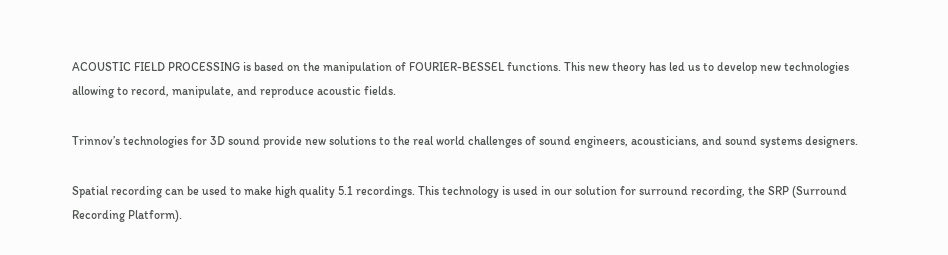ACOUSTIC FIELD PROCESSING is based on the manipulation of FOURIER-BESSEL functions. This new theory has led us to develop new technologies allowing to record, manipulate, and reproduce acoustic fields.

Trinnov’s technologies for 3D sound provide new solutions to the real world challenges of sound engineers, acousticians, and sound systems designers.

Spatial recording can be used to make high quality 5.1 recordings. This technology is used in our solution for surround recording, the SRP (Surround Recording Platform).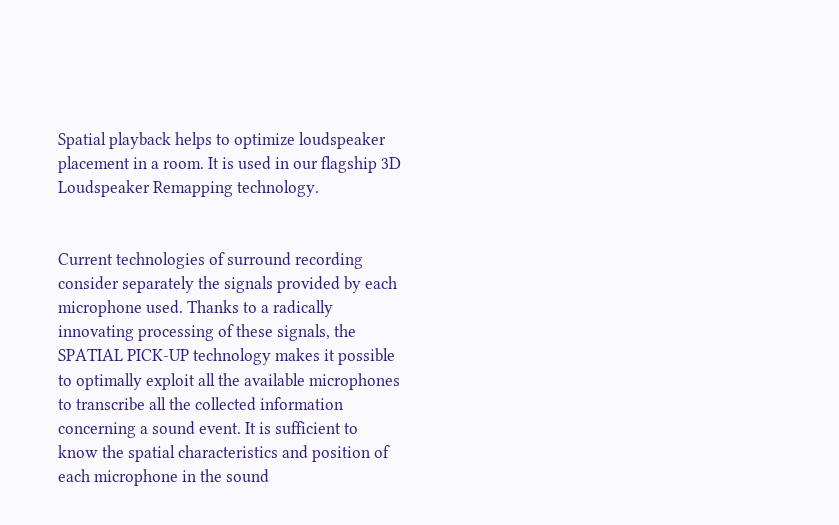Spatial playback helps to optimize loudspeaker placement in a room. It is used in our flagship 3D Loudspeaker Remapping technology.


Current technologies of surround recording consider separately the signals provided by each microphone used. Thanks to a radically innovating processing of these signals, the SPATIAL PICK-UP technology makes it possible to optimally exploit all the available microphones to transcribe all the collected information concerning a sound event. It is sufficient to know the spatial characteristics and position of each microphone in the sound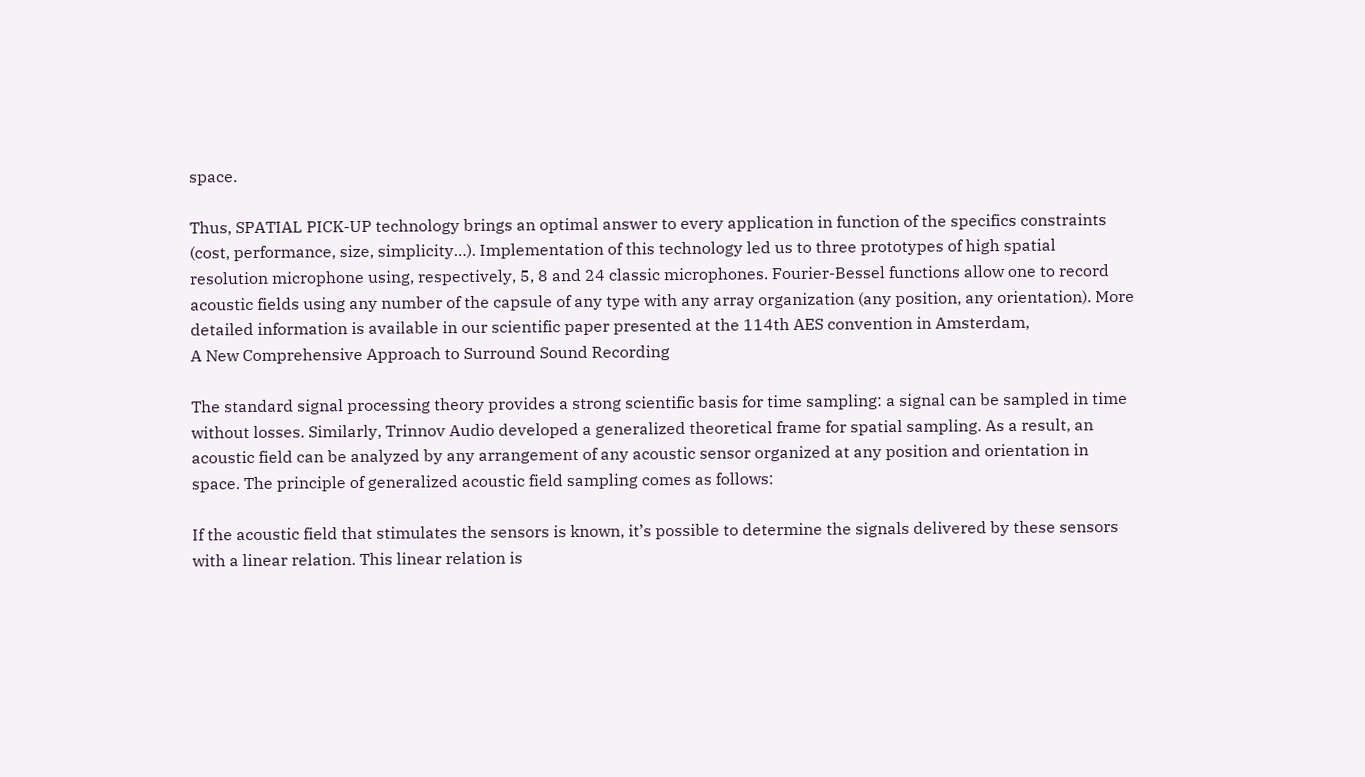space.

Thus, SPATIAL PICK-UP technology brings an optimal answer to every application in function of the specifics constraints (cost, performance, size, simplicity…). Implementation of this technology led us to three prototypes of high spatial resolution microphone using, respectively, 5, 8 and 24 classic microphones. Fourier-Bessel functions allow one to record acoustic fields using any number of the capsule of any type with any array organization (any position, any orientation). More detailed information is available in our scientific paper presented at the 114th AES convention in Amsterdam,
A New Comprehensive Approach to Surround Sound Recording

The standard signal processing theory provides a strong scientific basis for time sampling: a signal can be sampled in time without losses. Similarly, Trinnov Audio developed a generalized theoretical frame for spatial sampling. As a result, an acoustic field can be analyzed by any arrangement of any acoustic sensor organized at any position and orientation in space. The principle of generalized acoustic field sampling comes as follows:

If the acoustic field that stimulates the sensors is known, it’s possible to determine the signals delivered by these sensors with a linear relation. This linear relation is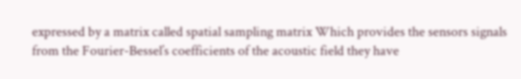expressed by a matrix called spatial sampling matrix Which provides the sensors signals from the Fourier-Bessel’s coefficients of the acoustic field they have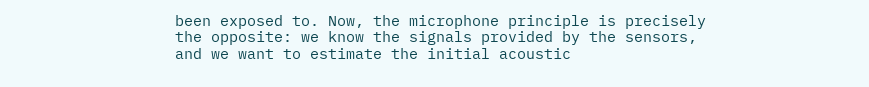been exposed to. Now, the microphone principle is precisely the opposite: we know the signals provided by the sensors, and we want to estimate the initial acoustic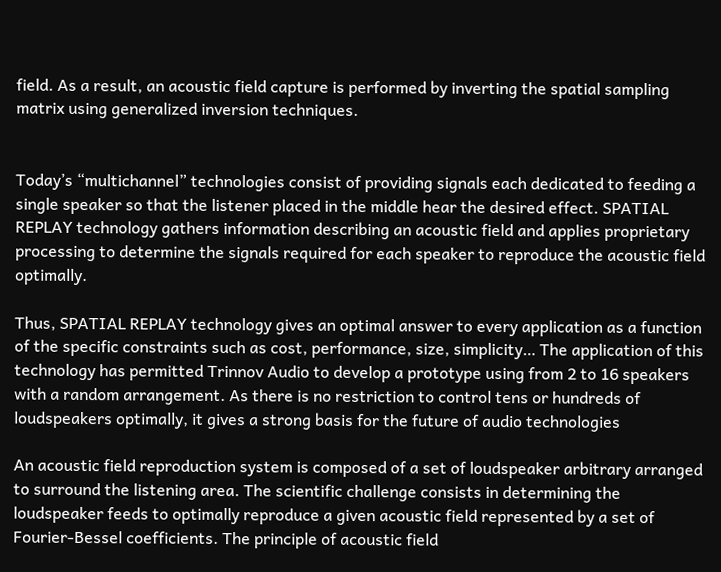field. As a result, an acoustic field capture is performed by inverting the spatial sampling matrix using generalized inversion techniques.


Today’s “multichannel” technologies consist of providing signals each dedicated to feeding a single speaker so that the listener placed in the middle hear the desired effect. SPATIAL REPLAY technology gathers information describing an acoustic field and applies proprietary processing to determine the signals required for each speaker to reproduce the acoustic field optimally.

Thus, SPATIAL REPLAY technology gives an optimal answer to every application as a function of the specific constraints such as cost, performance, size, simplicity… The application of this technology has permitted Trinnov Audio to develop a prototype using from 2 to 16 speakers with a random arrangement. As there is no restriction to control tens or hundreds of loudspeakers optimally, it gives a strong basis for the future of audio technologies

An acoustic field reproduction system is composed of a set of loudspeaker arbitrary arranged to surround the listening area. The scientific challenge consists in determining the loudspeaker feeds to optimally reproduce a given acoustic field represented by a set of Fourier-Bessel coefficients. The principle of acoustic field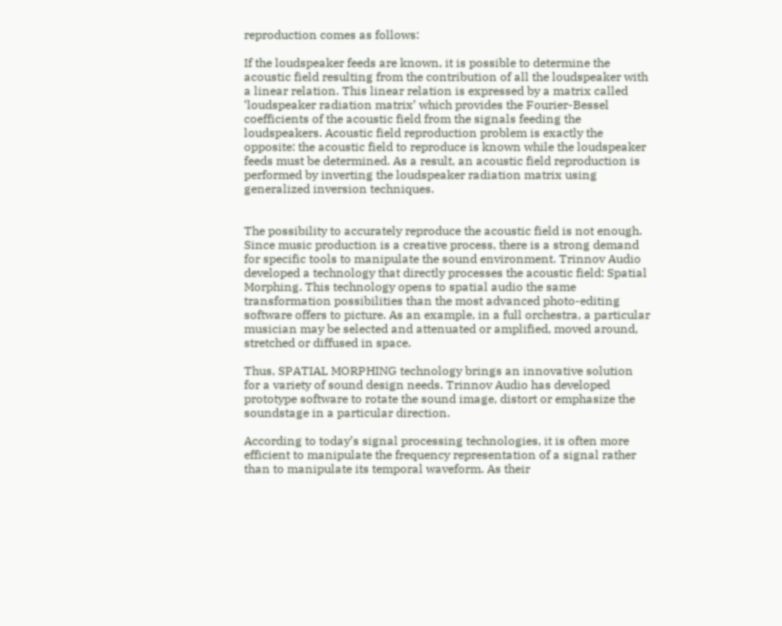reproduction comes as follows:

If the loudspeaker feeds are known, it is possible to determine the acoustic field resulting from the contribution of all the loudspeaker with a linear relation. This linear relation is expressed by a matrix called ‘loudspeaker radiation matrix’ which provides the Fourier-Bessel coefficients of the acoustic field from the signals feeding the loudspeakers. Acoustic field reproduction problem is exactly the opposite: the acoustic field to reproduce is known while the loudspeaker feeds must be determined. As a result, an acoustic field reproduction is performed by inverting the loudspeaker radiation matrix using generalized inversion techniques.


The possibility to accurately reproduce the acoustic field is not enough. Since music production is a creative process, there is a strong demand for specific tools to manipulate the sound environment. Trinnov Audio developed a technology that directly processes the acoustic field: Spatial Morphing. This technology opens to spatial audio the same transformation possibilities than the most advanced photo-editing software offers to picture. As an example, in a full orchestra, a particular musician may be selected and attenuated or amplified, moved around, stretched or diffused in space.

Thus, SPATIAL MORPHING technology brings an innovative solution for a variety of sound design needs. Trinnov Audio has developed prototype software to rotate the sound image, distort or emphasize the soundstage in a particular direction.

According to today’s signal processing technologies, it is often more efficient to manipulate the frequency representation of a signal rather than to manipulate its temporal waveform. As their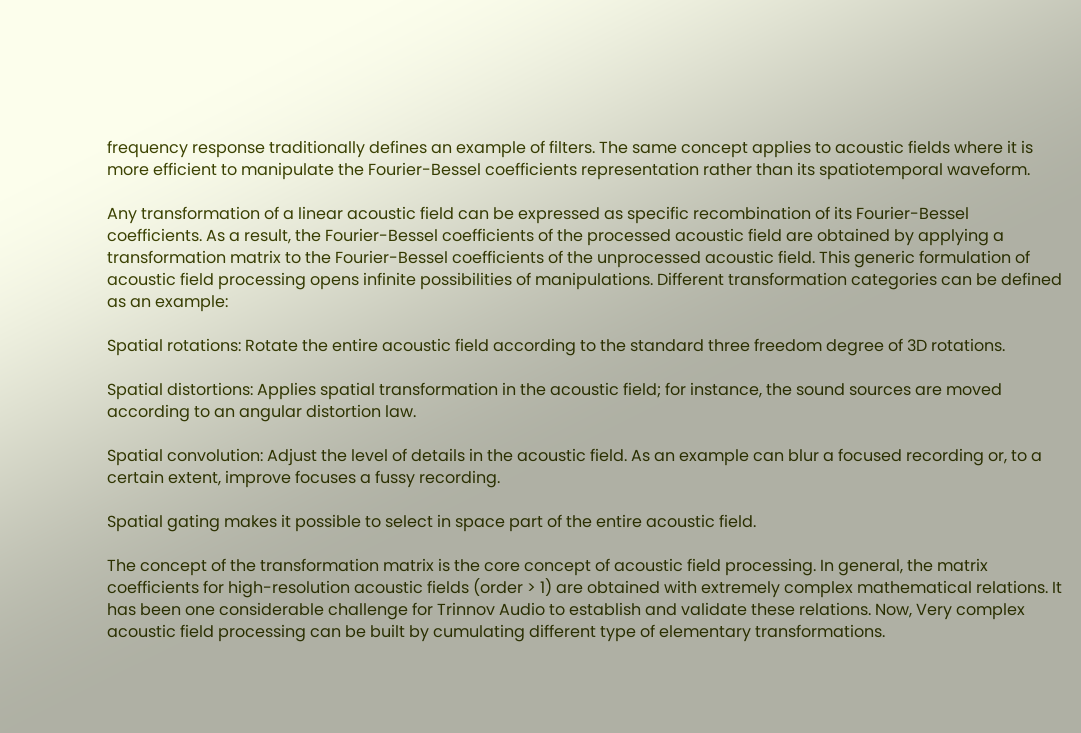frequency response traditionally defines an example of filters. The same concept applies to acoustic fields where it is more efficient to manipulate the Fourier-Bessel coefficients representation rather than its spatiotemporal waveform.

Any transformation of a linear acoustic field can be expressed as specific recombination of its Fourier-Bessel coefficients. As a result, the Fourier-Bessel coefficients of the processed acoustic field are obtained by applying a transformation matrix to the Fourier-Bessel coefficients of the unprocessed acoustic field. This generic formulation of acoustic field processing opens infinite possibilities of manipulations. Different transformation categories can be defined as an example:

Spatial rotations: Rotate the entire acoustic field according to the standard three freedom degree of 3D rotations.

Spatial distortions: Applies spatial transformation in the acoustic field; for instance, the sound sources are moved according to an angular distortion law.

Spatial convolution: Adjust the level of details in the acoustic field. As an example can blur a focused recording or, to a certain extent, improve focuses a fussy recording.

Spatial gating makes it possible to select in space part of the entire acoustic field.

The concept of the transformation matrix is the core concept of acoustic field processing. In general, the matrix coefficients for high-resolution acoustic fields (order > 1) are obtained with extremely complex mathematical relations. It has been one considerable challenge for Trinnov Audio to establish and validate these relations. Now, Very complex acoustic field processing can be built by cumulating different type of elementary transformations.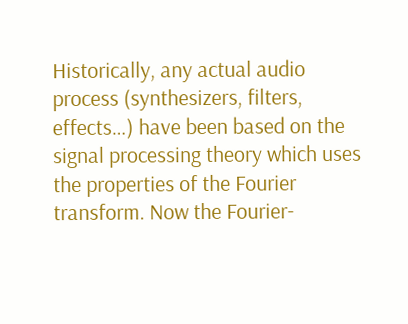Historically, any actual audio process (synthesizers, filters, effects…) have been based on the signal processing theory which uses the properties of the Fourier transform. Now the Fourier-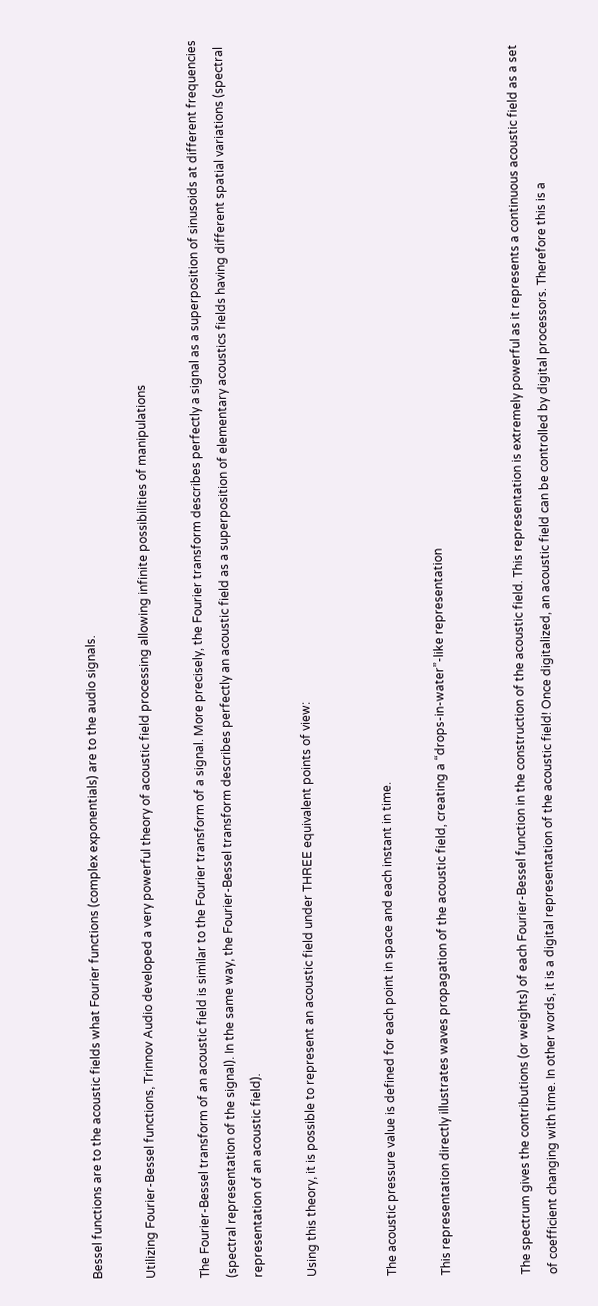Bessel functions are to the acoustic fields what Fourier functions (complex exponentials) are to the audio signals.

Utilizing Fourier-Bessel functions, Trinnov Audio developed a very powerful theory of acoustic field processing allowing infinite possibilities of manipulations

The Fourier-Bessel transform of an acoustic field is similar to the Fourier transform of a signal. More precisely, the Fourier transform describes perfectly a signal as a superposition of sinusoids at different frequencies (spectral representation of the signal). In the same way, the Fourier-Bessel transform describes perfectly an acoustic field as a superposition of elementary acoustics fields having different spatial variations (spectral representation of an acoustic field).

Using this theory, it is possible to represent an acoustic field under THREE equivalent points of view:


The acoustic pressure value is defined for each point in space and each instant in time.

This representation directly illustrates waves propagation of the acoustic field, creating a “drops-in-water”-like representation


The spectrum gives the contributions (or weights) of each Fourier-Bessel function in the construction of the acoustic field. This representation is extremely powerful as it represents a continuous acoustic field as a set of coefficient changing with time. In other words, it is a digital representation of the acoustic field! Once digitalized, an acoustic field can be controlled by digital processors. Therefore this is a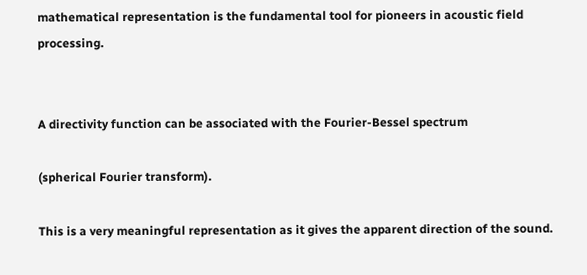mathematical representation is the fundamental tool for pioneers in acoustic field processing.


A directivity function can be associated with the Fourier-Bessel spectrum

(spherical Fourier transform).

This is a very meaningful representation as it gives the apparent direction of the sound.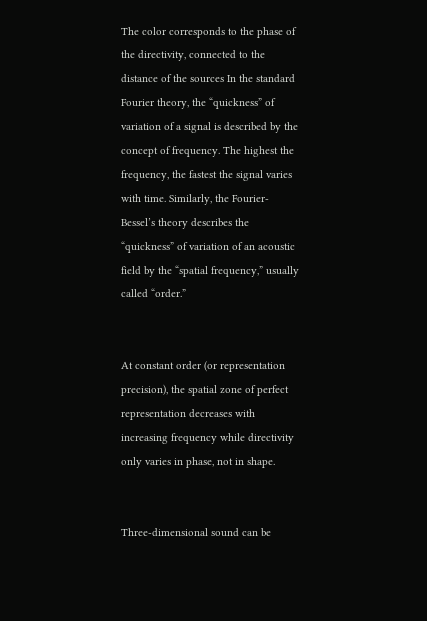The color corresponds to the phase of the directivity, connected to the distance of the sources In the standard Fourier theory, the “quickness” of variation of a signal is described by the concept of frequency. The highest the frequency, the fastest the signal varies with time. Similarly, the Fourier-Bessel’s theory describes the “quickness” of variation of an acoustic field by the “spatial frequency,” usually called “order.”


At constant order (or representation precision), the spatial zone of perfect representation decreases with increasing frequency while directivity only varies in phase, not in shape.


Three-dimensional sound can be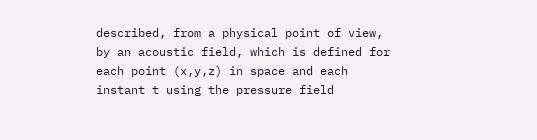described, from a physical point of view, by an acoustic field, which is defined for each point (x,y,z) in space and each instant t using the pressure field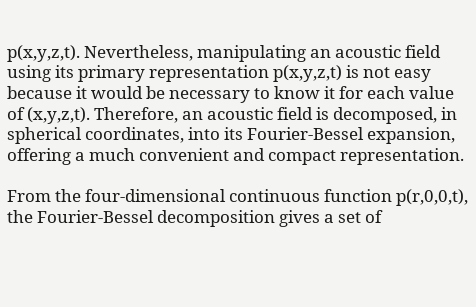p(x,y,z,t). Nevertheless, manipulating an acoustic field using its primary representation p(x,y,z,t) is not easy because it would be necessary to know it for each value of (x,y,z,t). Therefore, an acoustic field is decomposed, in spherical coordinates, into its Fourier-Bessel expansion, offering a much convenient and compact representation.

From the four-dimensional continuous function p(r,0,0,t), the Fourier-Bessel decomposition gives a set of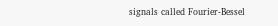signals called Fourier-Bessel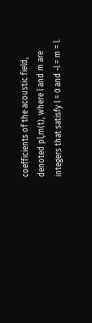coefficients of the acoustic field, denoted pl,m(t), where l and m are integers that satisfy l = 0 and -l = m = l.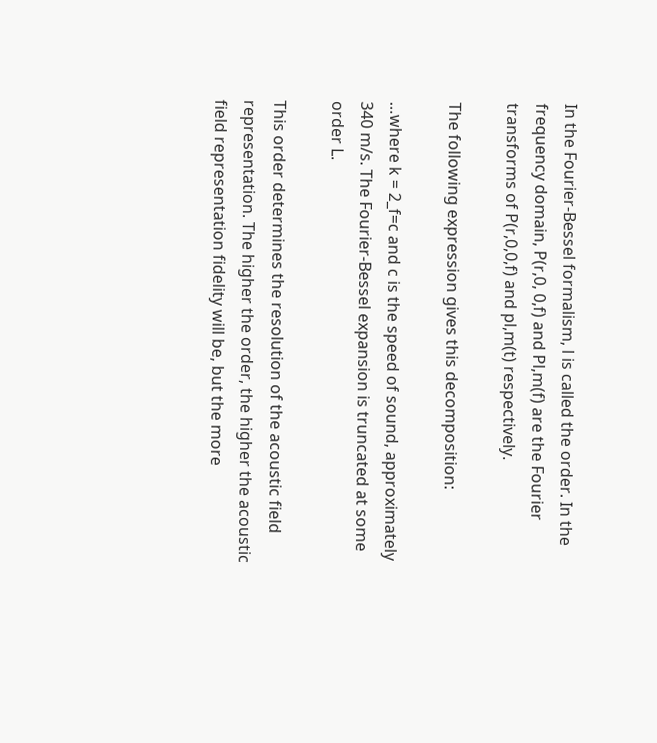In the Fourier-Bessel formalism, l is called the order. In the frequency domain, P(r,0, 0,f) and Pl,m(f) are the Fourier transforms of P(r,0,0,f) and pl,m(t) respectively.

The following expression gives this decomposition:

…where k = 2_f=c and c is the speed of sound, approximately 340 m/s. The Fourier-Bessel expansion is truncated at some order L.

This order determines the resolution of the acoustic field representation. The higher the order, the higher the acoustic field representation fidelity will be, but the more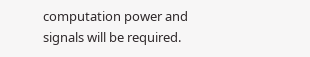computation power and signals will be required.